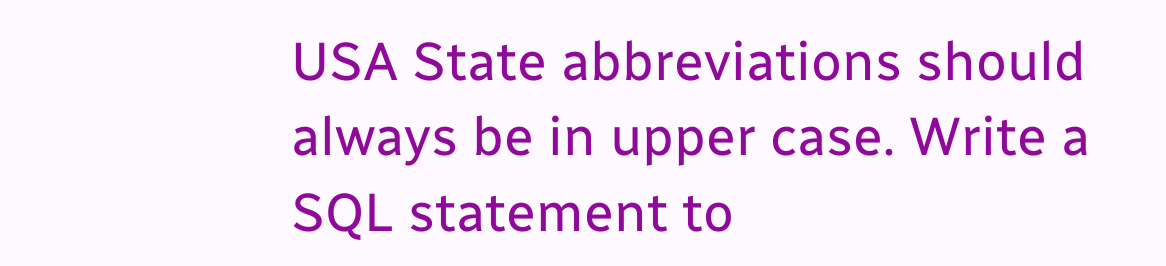USA State abbreviations should always be in upper case. Write a SQL statement to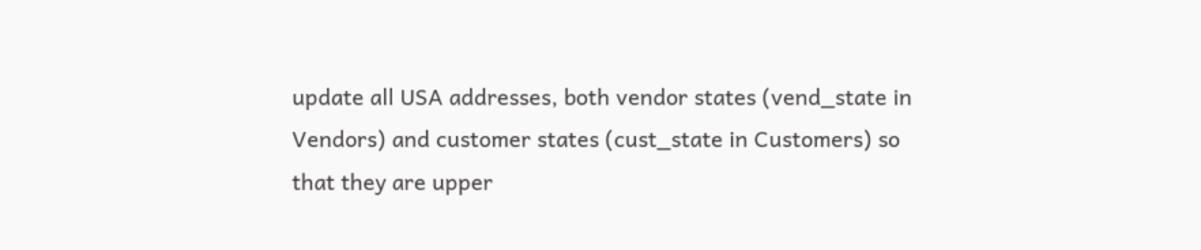update all USA addresses, both vendor states (vend_state in Vendors) and customer states (cust_state in Customers) so that they are upper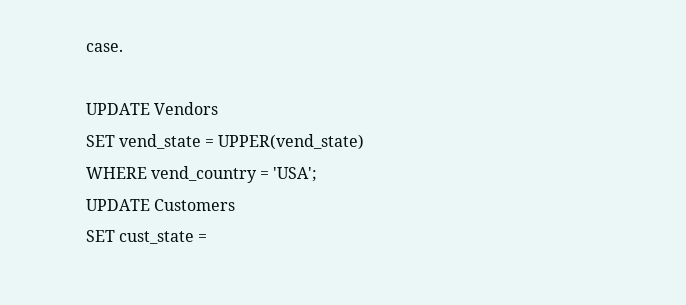case.

UPDATE Vendors
SET vend_state = UPPER(vend_state)
WHERE vend_country = 'USA';
UPDATE Customers
SET cust_state =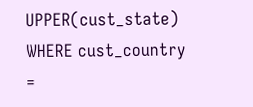UPPER(cust_state)
WHERE cust_country =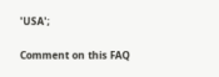'USA';

Comment on this FAQ